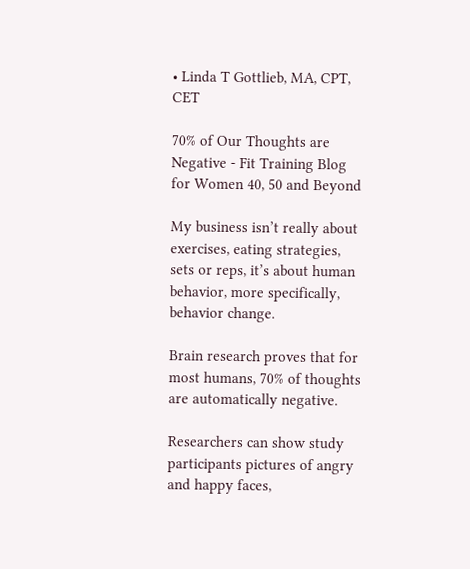• Linda T Gottlieb, MA, CPT, CET

70% of Our Thoughts are Negative - Fit Training Blog for Women 40, 50 and Beyond

My business isn’t really about exercises, eating strategies, sets or reps, it’s about human behavior, more specifically, behavior change.

Brain research proves that for most humans, 70% of thoughts are automatically negative.

Researchers can show study participants pictures of angry and happy faces,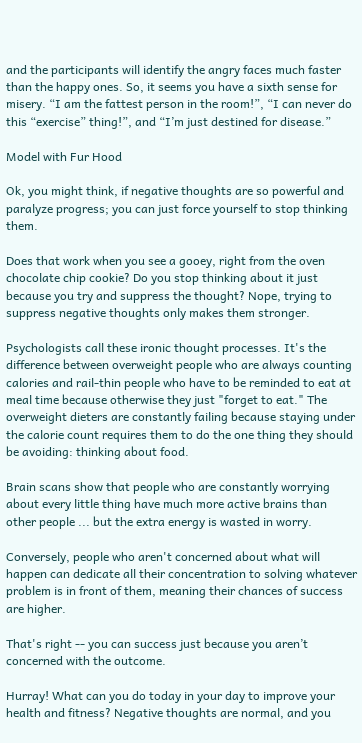and the participants will identify the angry faces much faster than the happy ones. So, it seems you have a sixth sense for misery. “I am the fattest person in the room!”, “I can never do this “exercise” thing!”, and “I’m just destined for disease.”

Model with Fur Hood

Ok, you might think, if negative thoughts are so powerful and paralyze progress; you can just force yourself to stop thinking them.

Does that work when you see a gooey, right from the oven chocolate chip cookie? Do you stop thinking about it just because you try and suppress the thought? Nope, trying to suppress negative thoughts only makes them stronger.

Psychologists call these ironic thought processes. It's the difference between overweight people who are always counting calories and rail-thin people who have to be reminded to eat at meal time because otherwise they just "forget to eat." The overweight dieters are constantly failing because staying under the calorie count requires them to do the one thing they should be avoiding: thinking about food.

Brain scans show that people who are constantly worrying about every little thing have much more active brains than other people ... but the extra energy is wasted in worry.

Conversely, people who aren't concerned about what will happen can dedicate all their concentration to solving whatever problem is in front of them, meaning their chances of success are higher.

That's right -- you can success just because you aren’t concerned with the outcome.

Hurray! What can you do today in your day to improve your health and fitness? Negative thoughts are normal, and you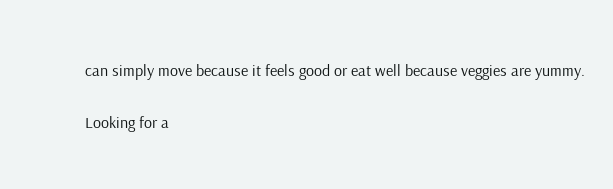can simply move because it feels good or eat well because veggies are yummy.

Looking for a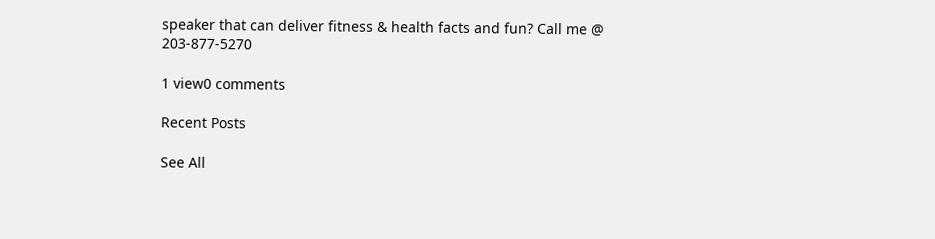speaker that can deliver fitness & health facts and fun? Call me @ 203-877-5270

1 view0 comments

Recent Posts

See All